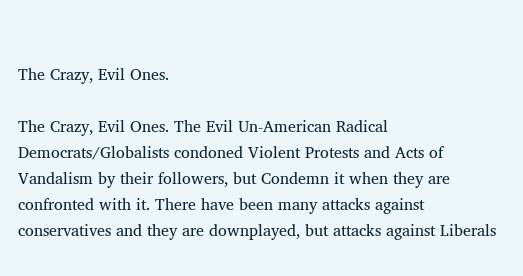The Crazy, Evil Ones.

The Crazy, Evil Ones. The Evil Un-American Radical Democrats/Globalists condoned Violent Protests and Acts of Vandalism by their followers, but Condemn it when they are confronted with it. There have been many attacks against conservatives and they are downplayed, but attacks against Liberals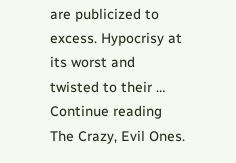are publicized to excess. Hypocrisy at its worst and twisted to their … Continue reading The Crazy, Evil Ones.